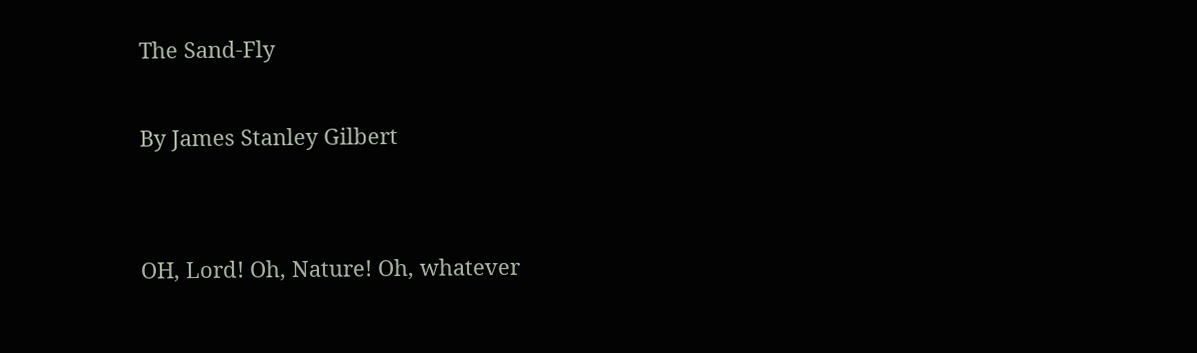The Sand-Fly

By James Stanley Gilbert


OH, Lord! Oh, Nature! Oh, whatever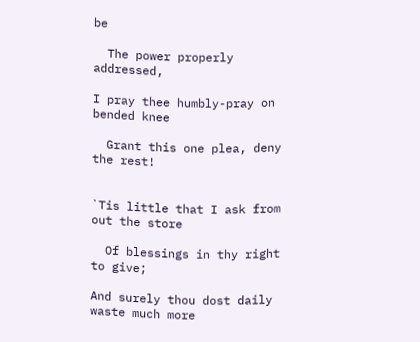be

  The power properly addressed,

I pray thee humbly-pray on bended knee

  Grant this one plea, deny the rest!


`Tis little that I ask from out the store

  Of blessings in thy right to give;

And surely thou dost daily waste much more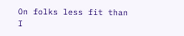On folks less fit than I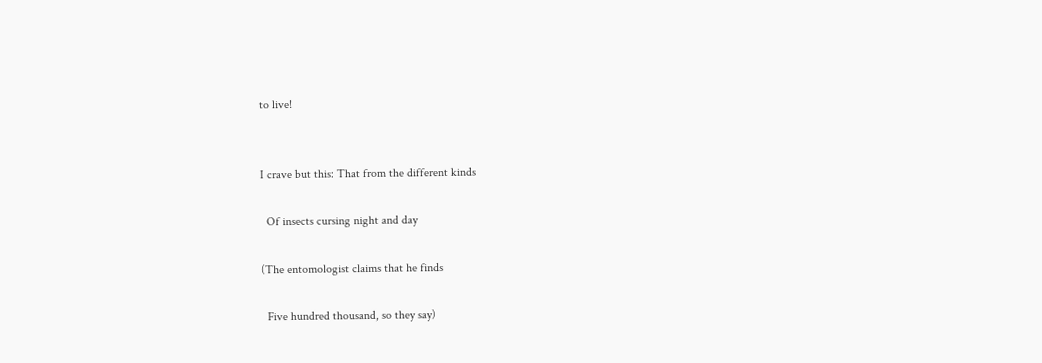to live!


I crave but this: That from the different kinds

  Of insects cursing night and day

(The entomologist claims that he finds

  Five hundred thousand, so they say)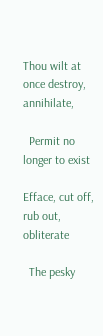Thou wilt at once destroy, annihilate,

  Permit no longer to exist

Efface, cut off, rub out, obliterate

  The pesky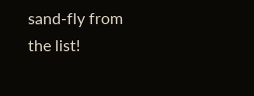sand-fly from the list!